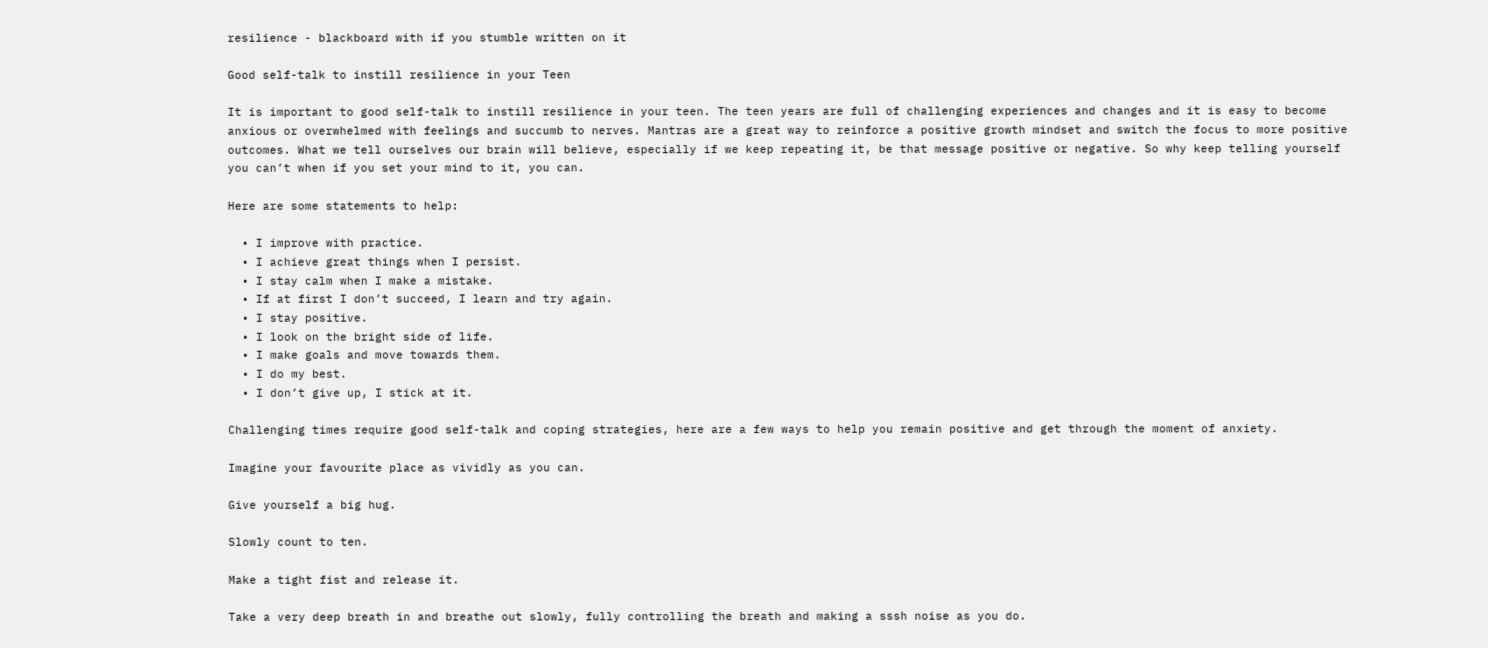resilience - blackboard with if you stumble written on it

Good self-talk to instill resilience in your Teen

It is important to good self-talk to instill resilience in your teen. The teen years are full of challenging experiences and changes and it is easy to become anxious or overwhelmed with feelings and succumb to nerves. Mantras are a great way to reinforce a positive growth mindset and switch the focus to more positive outcomes. What we tell ourselves our brain will believe, especially if we keep repeating it, be that message positive or negative. So why keep telling yourself you can’t when if you set your mind to it, you can.

Here are some statements to help:

  • I improve with practice.
  • I achieve great things when I persist.
  • I stay calm when I make a mistake.
  • If at first I don’t succeed, I learn and try again.
  • I stay positive.
  • I look on the bright side of life.
  • I make goals and move towards them.
  • I do my best.
  • I don’t give up, I stick at it.

Challenging times require good self-talk and coping strategies, here are a few ways to help you remain positive and get through the moment of anxiety.

Imagine your favourite place as vividly as you can.

Give yourself a big hug.

Slowly count to ten.

Make a tight fist and release it.

Take a very deep breath in and breathe out slowly, fully controlling the breath and making a sssh noise as you do.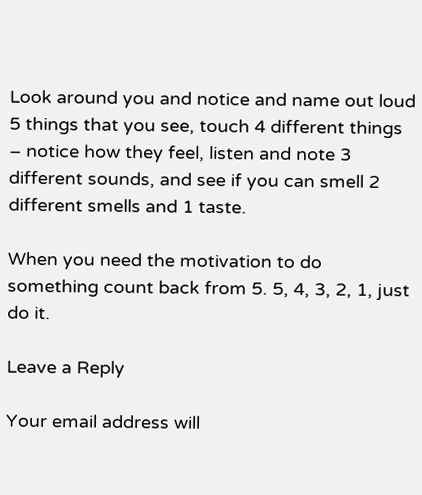Look around you and notice and name out loud 5 things that you see, touch 4 different things – notice how they feel, listen and note 3 different sounds, and see if you can smell 2 different smells and 1 taste.

When you need the motivation to do something count back from 5. 5, 4, 3, 2, 1, just do it.

Leave a Reply

Your email address will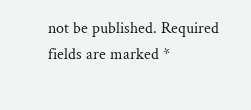not be published. Required fields are marked *